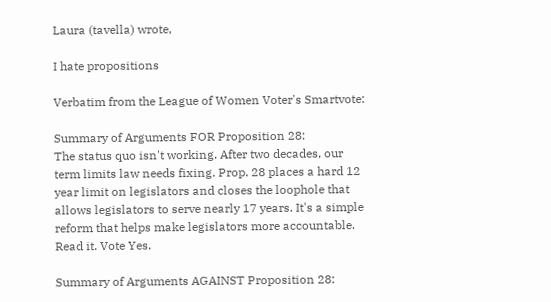Laura (tavella) wrote,

I hate propositions

Verbatim from the League of Women Voter's Smartvote:

Summary of Arguments FOR Proposition 28:
The status quo isn't working. After two decades, our term limits law needs fixing. Prop. 28 places a hard 12 year limit on legislators and closes the loophole that allows legislators to serve nearly 17 years. It's a simple reform that helps make legislators more accountable. Read it. Vote Yes.

Summary of Arguments AGAINST Proposition 28: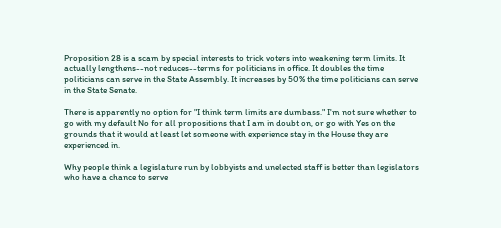Proposition 28 is a scam by special interests to trick voters into weakening term limits. It actually lengthens--not reduces--terms for politicians in office. It doubles the time politicians can serve in the State Assembly. It increases by 50% the time politicians can serve in the State Senate.

There is apparently no option for "I think term limits are dumbass." I'm not sure whether to go with my default No for all propositions that I am in doubt on, or go with Yes on the grounds that it would at least let someone with experience stay in the House they are experienced in.

Why people think a legislature run by lobbyists and unelected staff is better than legislators who have a chance to serve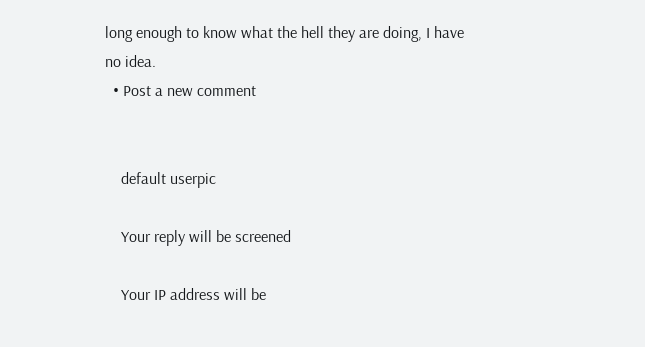long enough to know what the hell they are doing, I have no idea.
  • Post a new comment


    default userpic

    Your reply will be screened

    Your IP address will be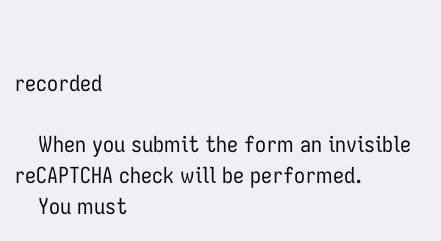recorded

    When you submit the form an invisible reCAPTCHA check will be performed.
    You must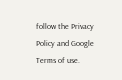follow the Privacy Policy and Google Terms of use.